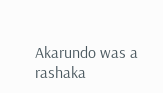Akarundo was a rashaka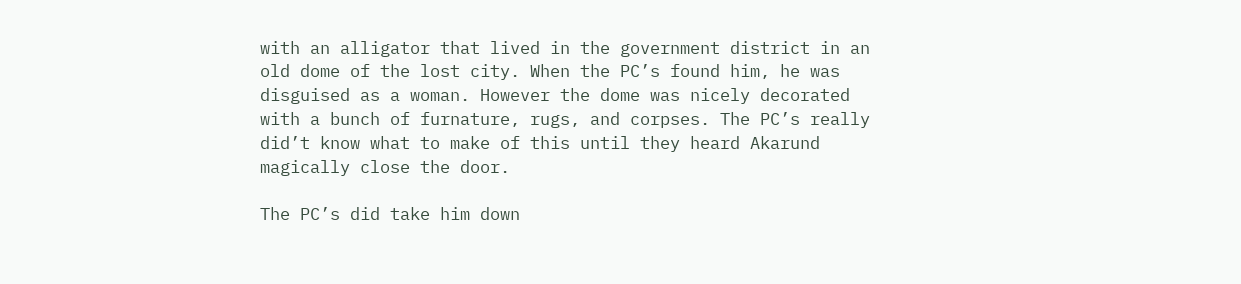with an alligator that lived in the government district in an old dome of the lost city. When the PC’s found him, he was disguised as a woman. However the dome was nicely decorated with a bunch of furnature, rugs, and corpses. The PC’s really did’t know what to make of this until they heard Akarund magically close the door.

The PC’s did take him down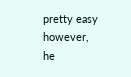pretty easy however, he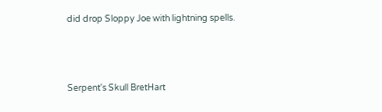did drop Sloppy Joe with lightning spells.



Serpent's Skull BretHart